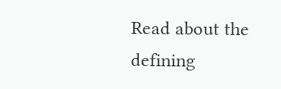Read about the defining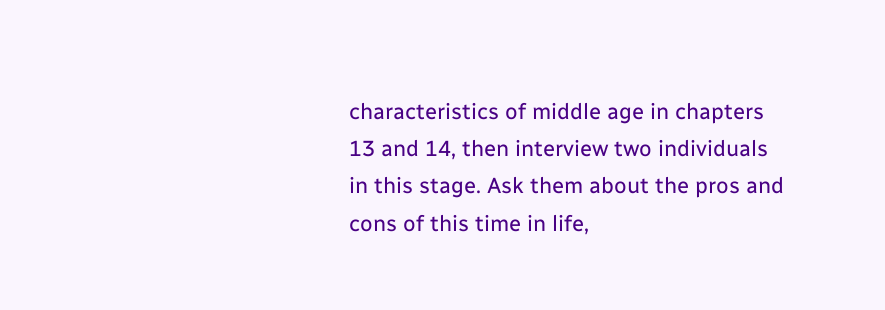characteristics of middle age in chapters 13 and 14, then interview two individuals in this stage. Ask them about the pros and cons of this time in life,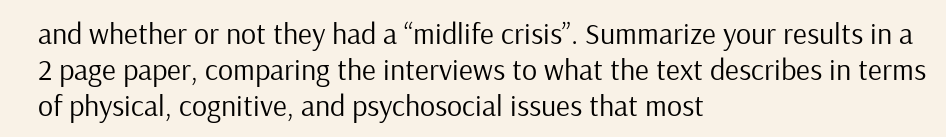and whether or not they had a “midlife crisis”. Summarize your results in a 2 page paper, comparing the interviews to what the text describes in terms of physical, cognitive, and psychosocial issues that most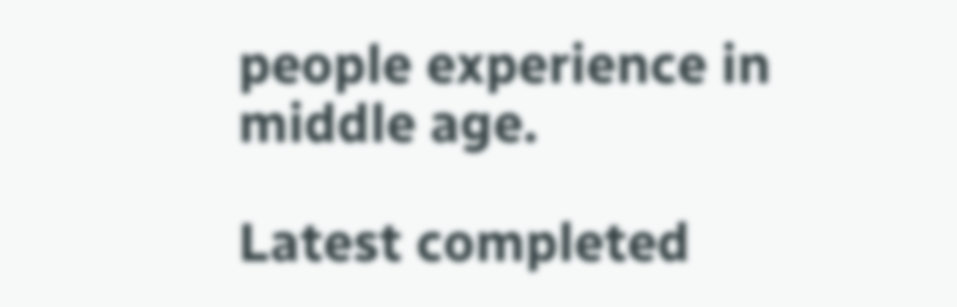people experience in middle age.

Latest completed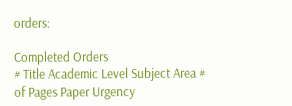orders:

Completed Orders
# Title Academic Level Subject Area # of Pages Paper Urgency